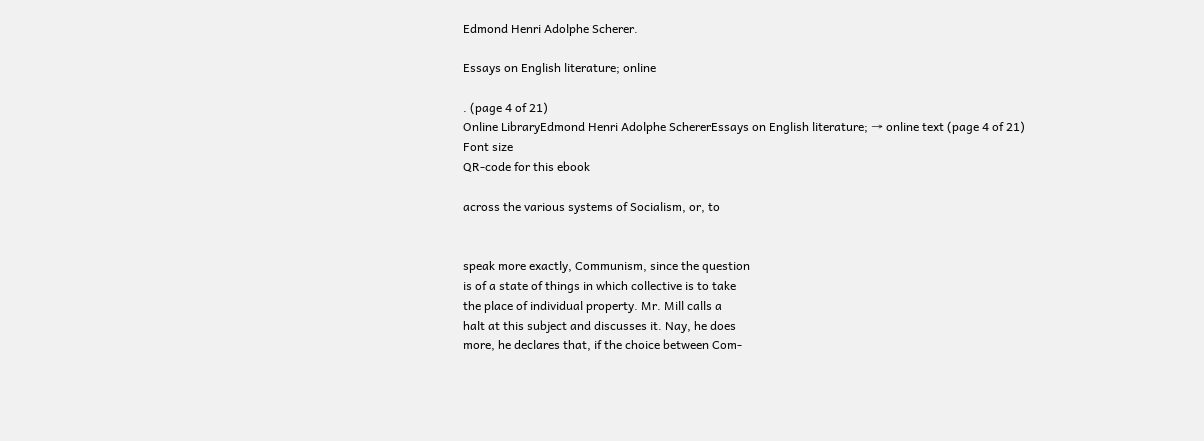Edmond Henri Adolphe Scherer.

Essays on English literature; online

. (page 4 of 21)
Online LibraryEdmond Henri Adolphe SchererEssays on English literature; → online text (page 4 of 21)
Font size
QR-code for this ebook

across the various systems of Socialism, or, to


speak more exactly, Communism, since the question
is of a state of things in which collective is to take
the place of individual property. Mr. Mill calls a
halt at this subject and discusses it. Nay, he does
more, he declares that, if the choice between Com-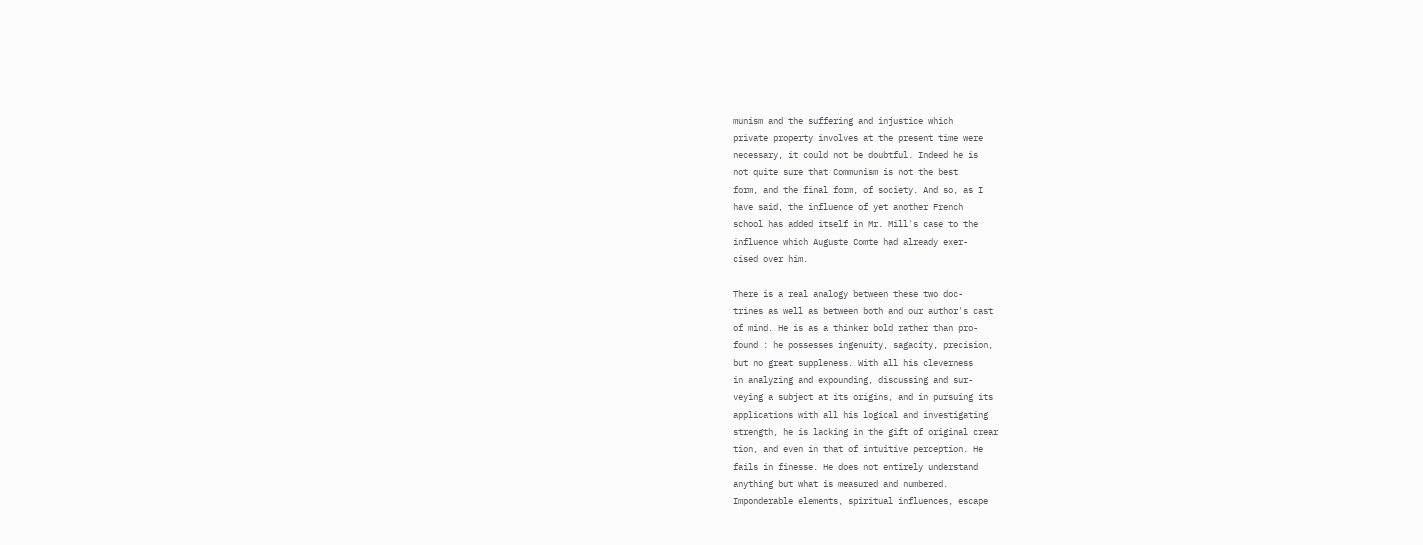munism and the suffering and injustice which
private property involves at the present time were
necessary, it could not be doubtful. Indeed he is
not quite sure that Communism is not the best
form, and the final form, of society. And so, as I
have said, the influence of yet another French
school has added itself in Mr. Mill's case to the
influence which Auguste Comte had already exer-
cised over him.

There is a real analogy between these two doc-
trines as well as between both and our author's cast
of mind. He is as a thinker bold rather than pro-
found : he possesses ingenuity, sagacity, precision,
but no great suppleness. With all his cleverness
in analyzing and expounding, discussing and sur-
veying a subject at its origins, and in pursuing its
applications with all his logical and investigating
strength, he is lacking in the gift of original crear
tion, and even in that of intuitive perception. He
fails in finesse. He does not entirely understand
anything but what is measured and numbered.
Imponderable elements, spiritual influences, escape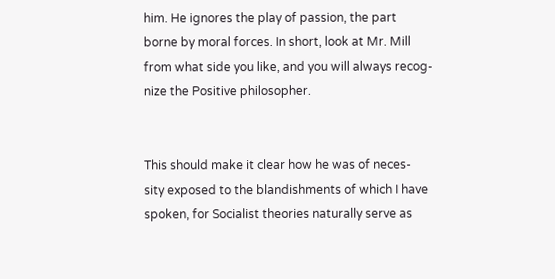him. He ignores the play of passion, the part
borne by moral forces. In short, look at Mr. Mill
from what side you like, and you will always recog-
nize the Positive philosopher.


This should make it clear how he was of neces-
sity exposed to the blandishments of which I have
spoken, for Socialist theories naturally serve as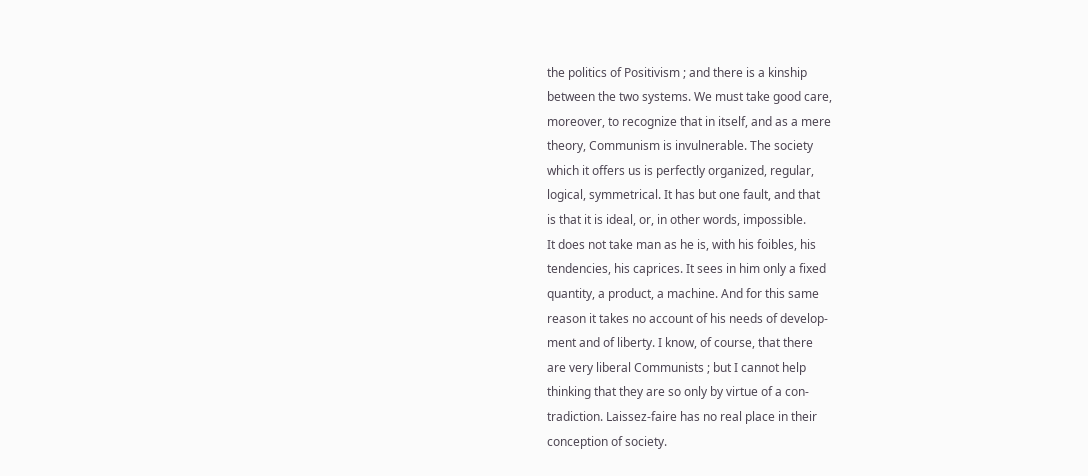the politics of Positivism ; and there is a kinship
between the two systems. We must take good care,
moreover, to recognize that in itself, and as a mere
theory, Communism is invulnerable. The society
which it offers us is perfectly organized, regular,
logical, symmetrical. It has but one fault, and that
is that it is ideal, or, in other words, impossible.
It does not take man as he is, with his foibles, his
tendencies, his caprices. It sees in him only a fixed
quantity, a product, a machine. And for this same
reason it takes no account of his needs of develop-
ment and of liberty. I know, of course, that there
are very liberal Communists ; but I cannot help
thinking that they are so only by virtue of a con-
tradiction. Laissez-faire has no real place in their
conception of society.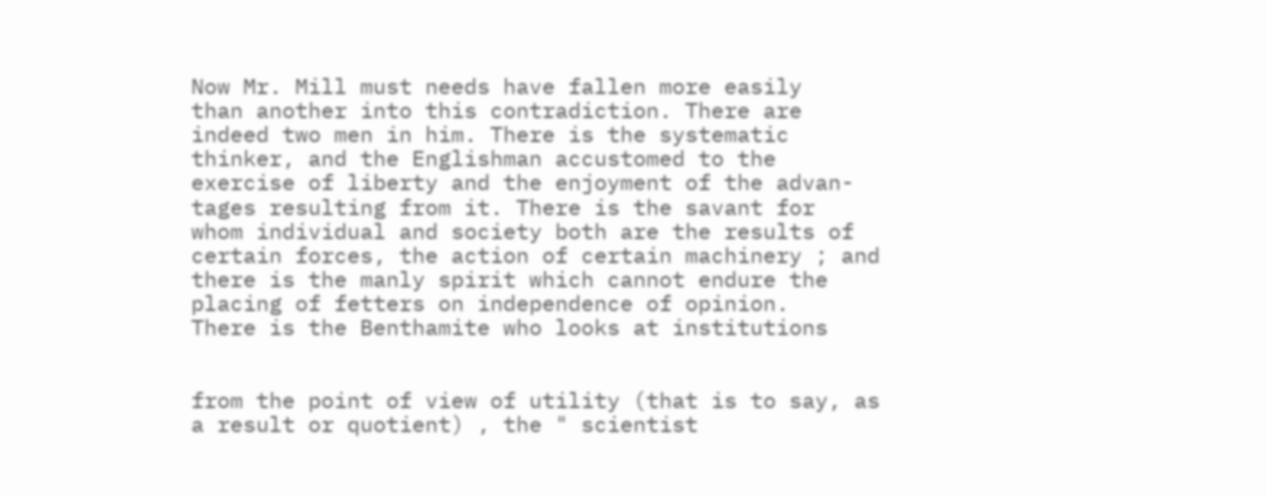Now Mr. Mill must needs have fallen more easily
than another into this contradiction. There are
indeed two men in him. There is the systematic
thinker, and the Englishman accustomed to the
exercise of liberty and the enjoyment of the advan-
tages resulting from it. There is the savant for
whom individual and society both are the results of
certain forces, the action of certain machinery ; and
there is the manly spirit which cannot endure the
placing of fetters on independence of opinion.
There is the Benthamite who looks at institutions


from the point of view of utility (that is to say, as
a result or quotient) , the " scientist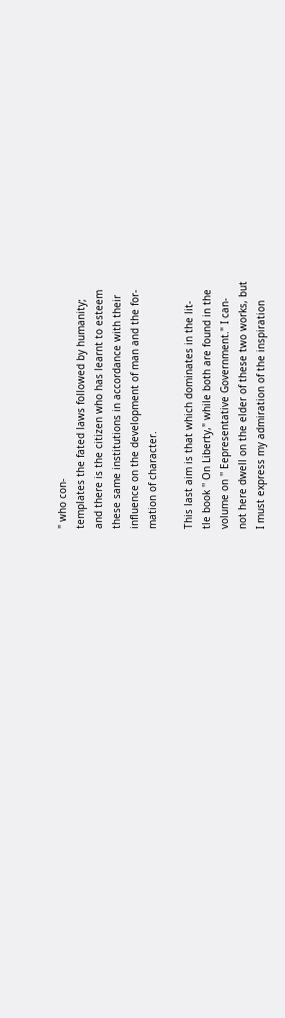" who con-
templates the fated laws followed by humanity;
and there is the citizen who has learnt to esteem
these same institutions in accordance with their
influence on the development of man and the for-
mation of character.

This last aim is that which dominates in the lit-
tle book '' On Liberty," while both are found in the
volume on '' Eepresentative Government." I can-
not here dwell on the elder of these two works, but
I must express my admiration of the inspiration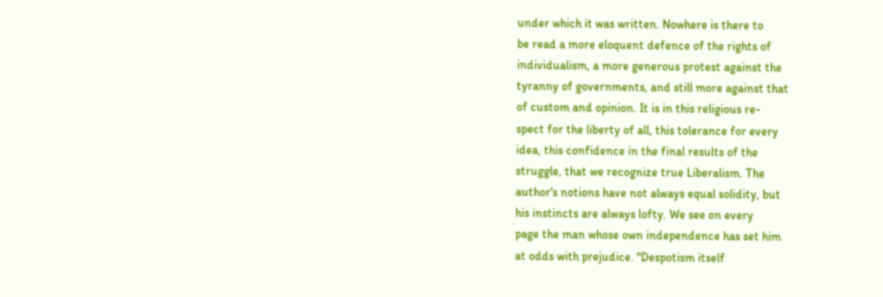under which it was written. Nowhere is there to
be read a more eloquent defence of the rights of
individualism, a more generous protest against the
tyranny of governments, and still more against that
of custom and opinion. It is in this religious re-
spect for the liberty of all, this tolerance for every
idea, this confidence in the final results of the
struggle, that we recognize true Liberalism. The
author's notions have not always equal solidity, but
his instincts are always lofty. We see on every
page the man whose own independence has set him
at odds with prejudice. "Despotism itself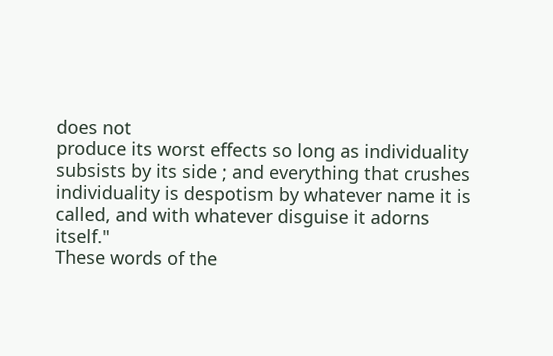does not
produce its worst effects so long as individuality
subsists by its side ; and everything that crushes
individuality is despotism by whatever name it is
called, and with whatever disguise it adorns itself."
These words of the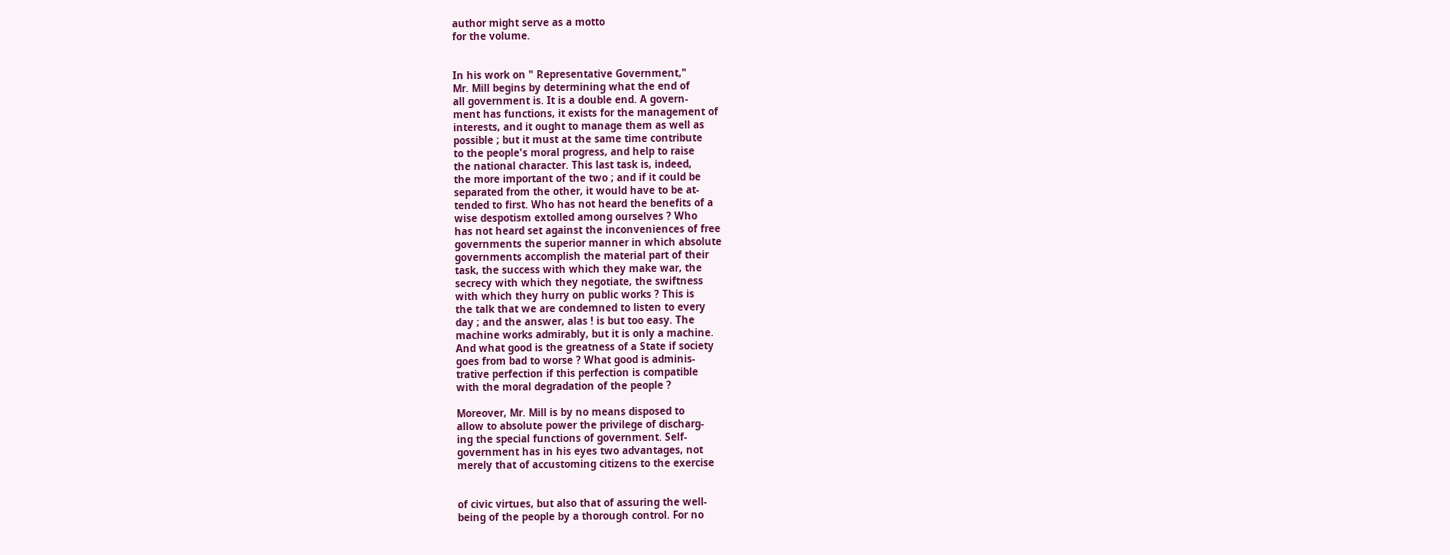author might serve as a motto
for the volume.


In his work on " Representative Government,"
Mr. Mill begins by determining what the end of
all government is. It is a double end. A govern-
ment has functions, it exists for the management of
interests, and it ought to manage them as well as
possible ; but it must at the same time contribute
to the people's moral progress, and help to raise
the national character. This last task is, indeed,
the more important of the two ; and if it could be
separated from the other, it would have to be at-
tended to first. Who has not heard the benefits of a
wise despotism extolled among ourselves ? Who
has not heard set against the inconveniences of free
governments the superior manner in which absolute
governments accomplish the material part of their
task, the success with which they make war, the
secrecy with which they negotiate, the swiftness
with which they hurry on public works ? This is
the talk that we are condemned to listen to every
day ; and the answer, alas ! is but too easy. The
machine works admirably, but it is only a machine.
And what good is the greatness of a State if society
goes from bad to worse ? What good is adminis-
trative perfection if this perfection is compatible
with the moral degradation of the people ?

Moreover, Mr. Mill is by no means disposed to
allow to absolute power the privilege of discharg-
ing the special functions of government. Self-
government has in his eyes two advantages, not
merely that of accustoming citizens to the exercise


of civic virtues, but also that of assuring the well-
being of the people by a thorough control. For no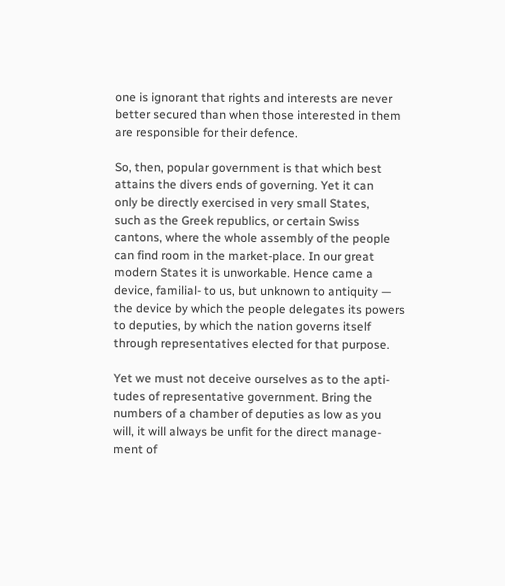one is ignorant that rights and interests are never
better secured than when those interested in them
are responsible for their defence.

So, then, popular government is that which best
attains the divers ends of governing. Yet it can
only be directly exercised in very small States,
such as the Greek republics, or certain Swiss
cantons, where the whole assembly of the people
can find room in the market-place. In our great
modern States it is unworkable. Hence came a
device, familial- to us, but unknown to antiquity —
the device by which the people delegates its powers
to deputies, by which the nation governs itself
through representatives elected for that purpose.

Yet we must not deceive ourselves as to the apti-
tudes of representative government. Bring the
numbers of a chamber of deputies as low as you
will, it will always be unfit for the direct manage-
ment of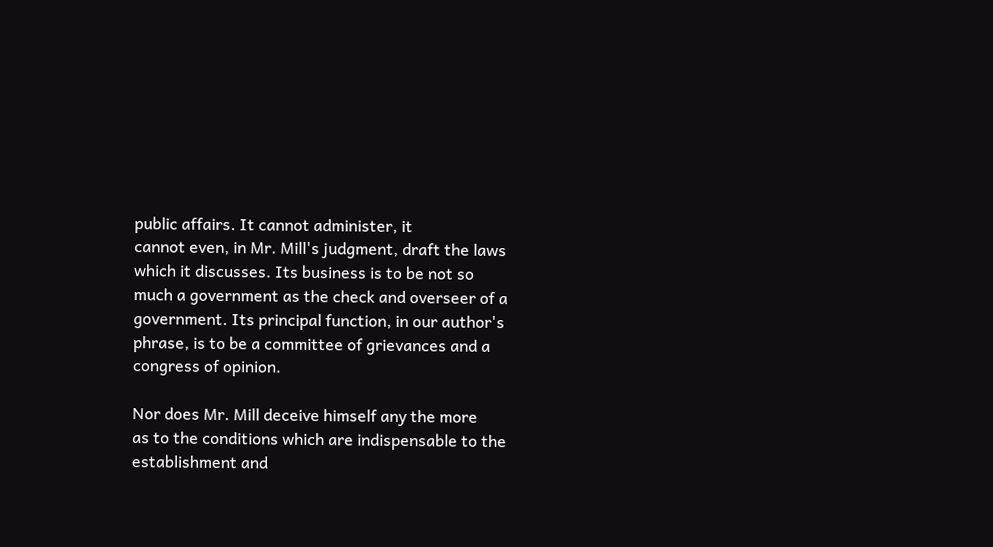public affairs. It cannot administer, it
cannot even, in Mr. Mill's judgment, draft the laws
which it discusses. Its business is to be not so
much a government as the check and overseer of a
government. Its principal function, in our author's
phrase, is to be a committee of grievances and a
congress of opinion.

Nor does Mr. Mill deceive himself any the more
as to the conditions which are indispensable to the
establishment and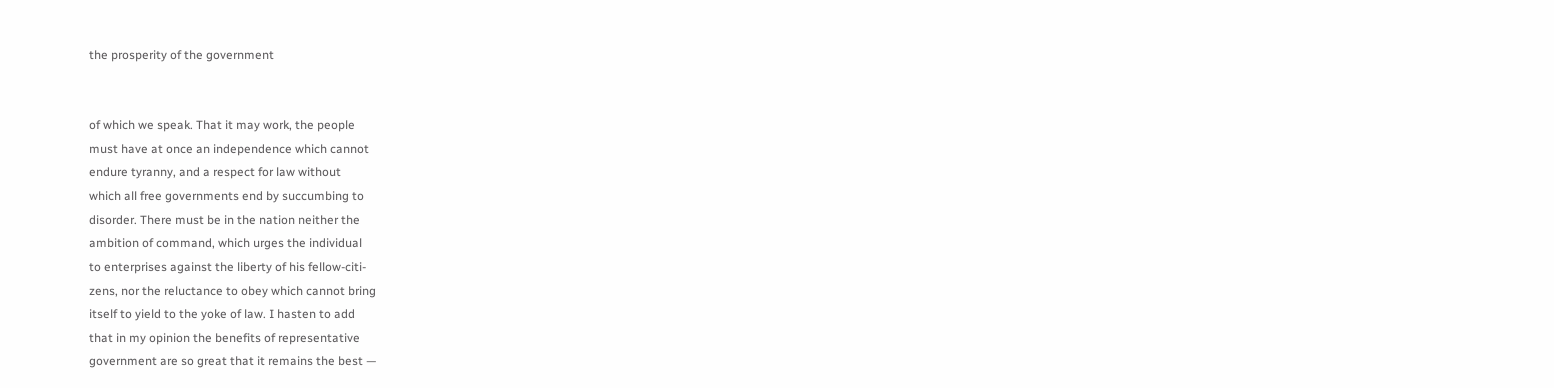the prosperity of the government


of which we speak. That it may work, the people
must have at once an independence which cannot
endure tyranny, and a respect for law without
which all free governments end by succumbing to
disorder. There must be in the nation neither the
ambition of command, which urges the individual
to enterprises against the liberty of his fellow-citi-
zens, nor the reluctance to obey which cannot bring
itself to yield to the yoke of law. I hasten to add
that in my opinion the benefits of representative
government are so great that it remains the best —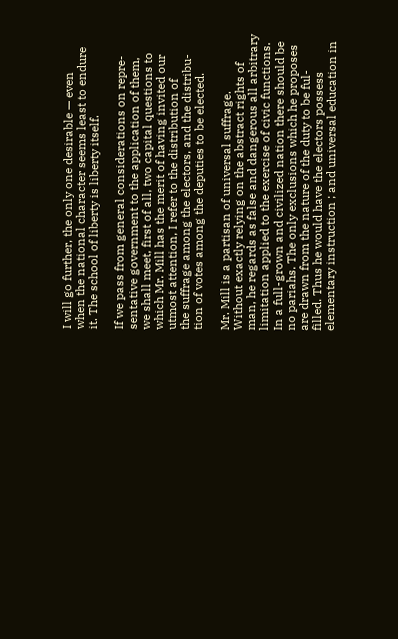I will go further, the only one desirable — even
when the national character seems least to endure
it. The school of liberty is liberty itself.

If we pass from general considerations on repre-
sentative government to the application of them,
we shall meet, first of all, two capital questions to
which Mr. Mill has the merit of having invited our
utmost attention, I refer to the distribution of
the suffrage among the electors, and the distribu-
tion of votes among the deputies to be elected.

Mr. Mill is a partisan of universal suffrage.
Without exactly relying on the abstract rights of
man, he regards as false and dangerous all arbitrary
limitation applied to the exercise of civic functions.
In a full-grown and civilized nation there should be
no pariahs. The only exclusions which he proposes
are drawn from the nature of the duty to be ful-
filled. Thus he would have the electors possess
elementary instruction ; and universal education in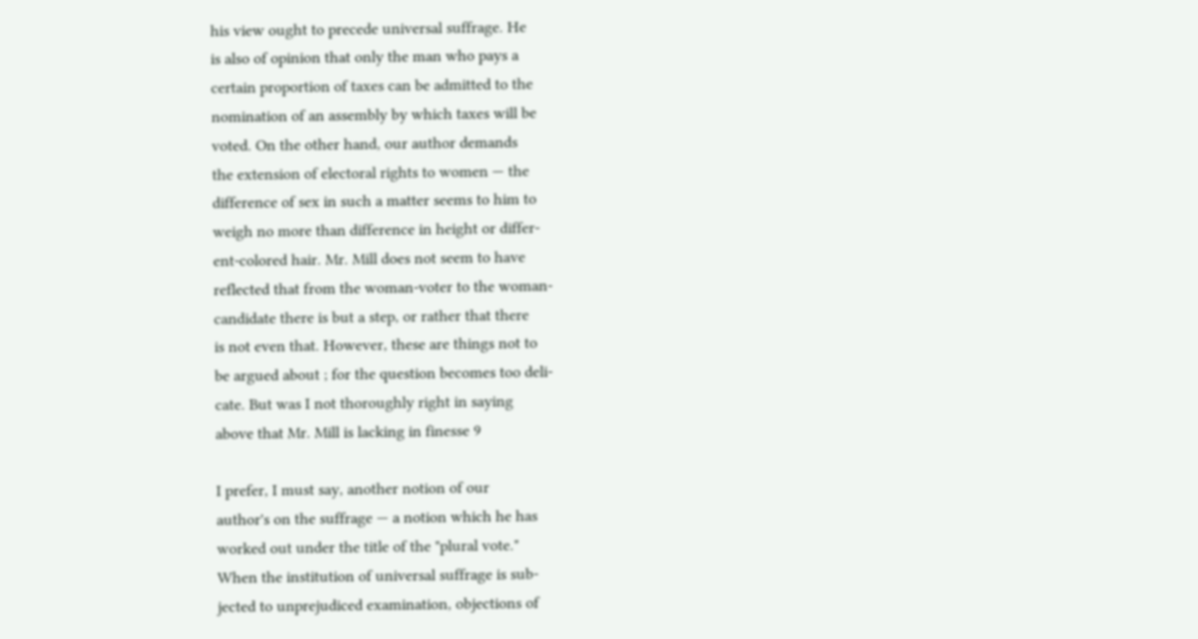his view ought to precede universal suffrage. He
is also of opinion that only the man who pays a
certain proportion of taxes can be admitted to the
nomination of an assembly by which taxes will be
voted. On the other hand, our author demands
the extension of electoral rights to women — the
difference of sex in such a matter seems to him to
weigh no more than difference in height or differ-
ent-colored hair. Mr. Mill does not seem to have
reflected that from the woman-voter to the woman-
candidate there is but a step, or rather that there
is not even that. However, these are things not to
be argued about ; for the question becomes too deli-
cate. But was I not thoroughly right in saying
above that Mr. Mill is lacking in finesse 9

I prefer, I must say, another notion of our
author's on the suffrage — a notion which he has
worked out under the title of the "plural vote."
When the institution of universal suffrage is sub-
jected to unprejudiced examination, objections of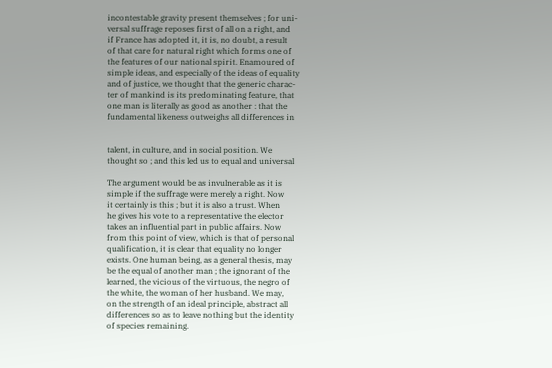incontestable gravity present themselves ; for uni-
versal suffrage reposes first of all on a right, and
if France has adopted it, it is, no doubt, a result
of that care for natural right which forms one of
the features of our national spirit. Enamoured of
simple ideas, and especially of the ideas of equality
and of justice, we thought that the generic charac-
ter of mankind is its predominating feature, that
one man is literally as good as another : that the
fundamental likeness outweighs all differences in


talent, in culture, and in social position. We
thought so ; and this led us to equal and universal

The argument would be as invulnerable as it is
simple if the suffrage were merely a right. Now
it certainly is this ; but it is also a trust. When
he gives his vote to a representative the elector
takes an influential part in public affairs. Now
from this point of view, which is that of personal
qualification, it is clear that equality no longer
exists. One human being, as a general thesis, may
be the equal of another man ; the ignorant of the
learned, the vicious of the virtuous, the negro of
the white, the woman of her husband. We may,
on the strength of an ideal principle, abstract all
differences so as to leave nothing but the identity
of species remaining.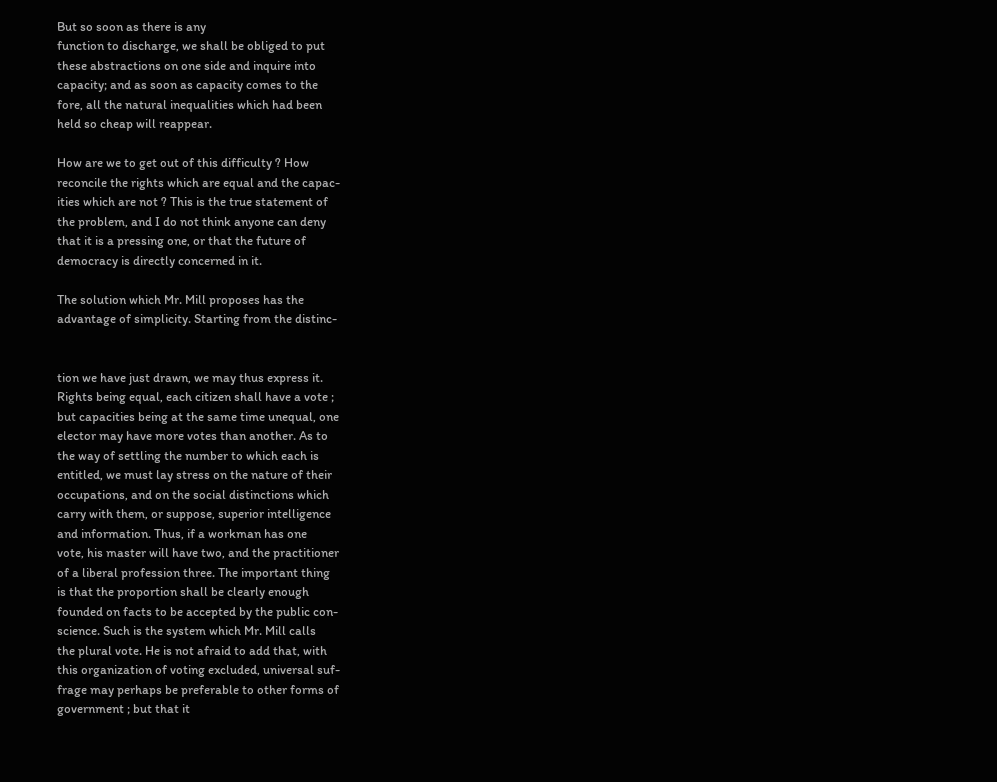But so soon as there is any
function to discharge, we shall be obliged to put
these abstractions on one side and inquire into
capacity; and as soon as capacity comes to the
fore, all the natural inequalities which had been
held so cheap will reappear.

How are we to get out of this difficulty ? How
reconcile the rights which are equal and the capac-
ities which are not ? This is the true statement of
the problem, and I do not think anyone can deny
that it is a pressing one, or that the future of
democracy is directly concerned in it.

The solution which Mr. Mill proposes has the
advantage of simplicity. Starting from the distinc-


tion we have just drawn, we may thus express it.
Rights being equal, each citizen shall have a vote ;
but capacities being at the same time unequal, one
elector may have more votes than another. As to
the way of settling the number to which each is
entitled, we must lay stress on the nature of their
occupations, and on the social distinctions which
carry with them, or suppose, superior intelligence
and information. Thus, if a workman has one
vote, his master will have two, and the practitioner
of a liberal profession three. The important thing
is that the proportion shall be clearly enough
founded on facts to be accepted by the public con-
science. Such is the system which Mr. Mill calls
the plural vote. He is not afraid to add that, with
this organization of voting excluded, universal suf-
frage may perhaps be preferable to other forms of
government ; but that it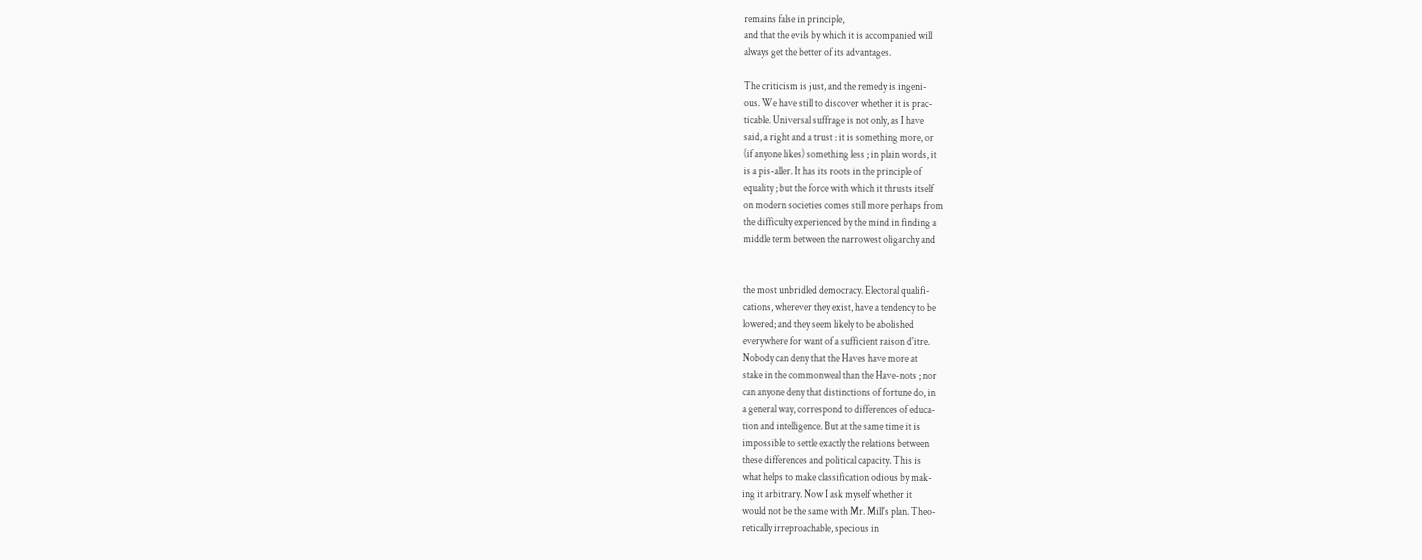remains false in principle,
and that the evils by which it is accompanied will
always get the better of its advantages.

The criticism is just, and the remedy is ingeni-
ous. We have still to discover whether it is prac-
ticable. Universal suffrage is not only, as I have
said, a right and a trust : it is something more, or
(if anyone likes) something less ; in plain words, it
is a pis-aller. It has its roots in the principle of
equality ; but the force with which it thrusts itself
on modern societies comes still more perhaps from
the difficulty experienced by the mind in finding a
middle term between the narrowest oligarchy and


the most unbridled democracy. Electoral qualifi-
cations, wherever they exist, have a tendency to be
lowered; and they seem likely to be abolished
everywhere for want of a sufficient raison d'itre.
Nobody can deny that the Haves have more at
stake in the commonweal than the Have-nots ; nor
can anyone deny that distinctions of fortune do, in
a general way, correspond to differences of educa-
tion and intelligence. But at the same time it is
impossible to settle exactly the relations between
these differences and political capacity. This is
what helps to make classification odious by mak-
ing it arbitrary. Now I ask myself whether it
would not be the same with Mr. Mill's plan. Theo-
retically irreproachable, specious in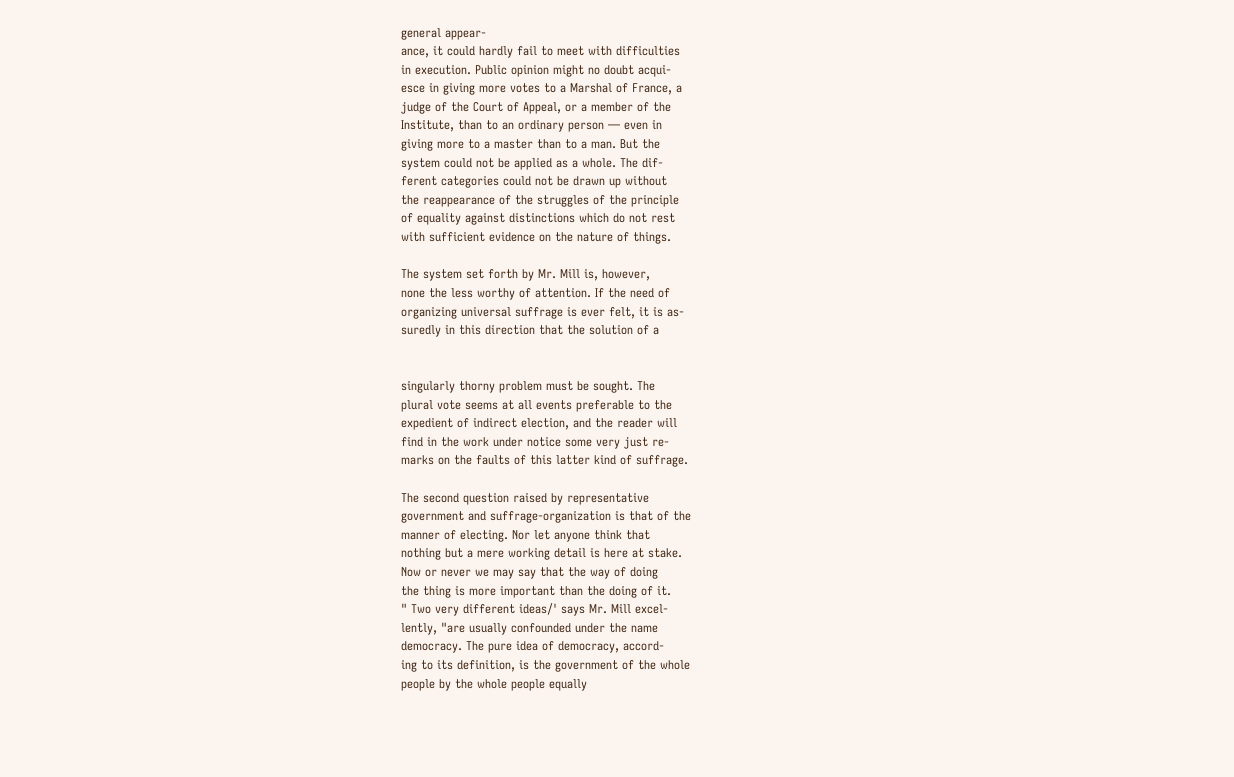general appear-
ance, it could hardly fail to meet with difficulties
in execution. Public opinion might no doubt acqui-
esce in giving more votes to a Marshal of France, a
judge of the Court of Appeal, or a member of the
Institute, than to an ordinary person — even in
giving more to a master than to a man. But the
system could not be applied as a whole. The dif-
ferent categories could not be drawn up without
the reappearance of the struggles of the principle
of equality against distinctions which do not rest
with sufficient evidence on the nature of things.

The system set forth by Mr. Mill is, however,
none the less worthy of attention. If the need of
organizing universal suffrage is ever felt, it is as-
suredly in this direction that the solution of a


singularly thorny problem must be sought. The
plural vote seems at all events preferable to the
expedient of indirect election, and the reader will
find in the work under notice some very just re-
marks on the faults of this latter kind of suffrage.

The second question raised by representative
government and suffrage-organization is that of the
manner of electing. Nor let anyone think that
nothing but a mere working detail is here at stake.
Now or never we may say that the way of doing
the thing is more important than the doing of it.
" Two very different ideas/' says Mr. Mill excel-
lently, "are usually confounded under the name
democracy. The pure idea of democracy, accord-
ing to its definition, is the government of the whole
people by the whole people equally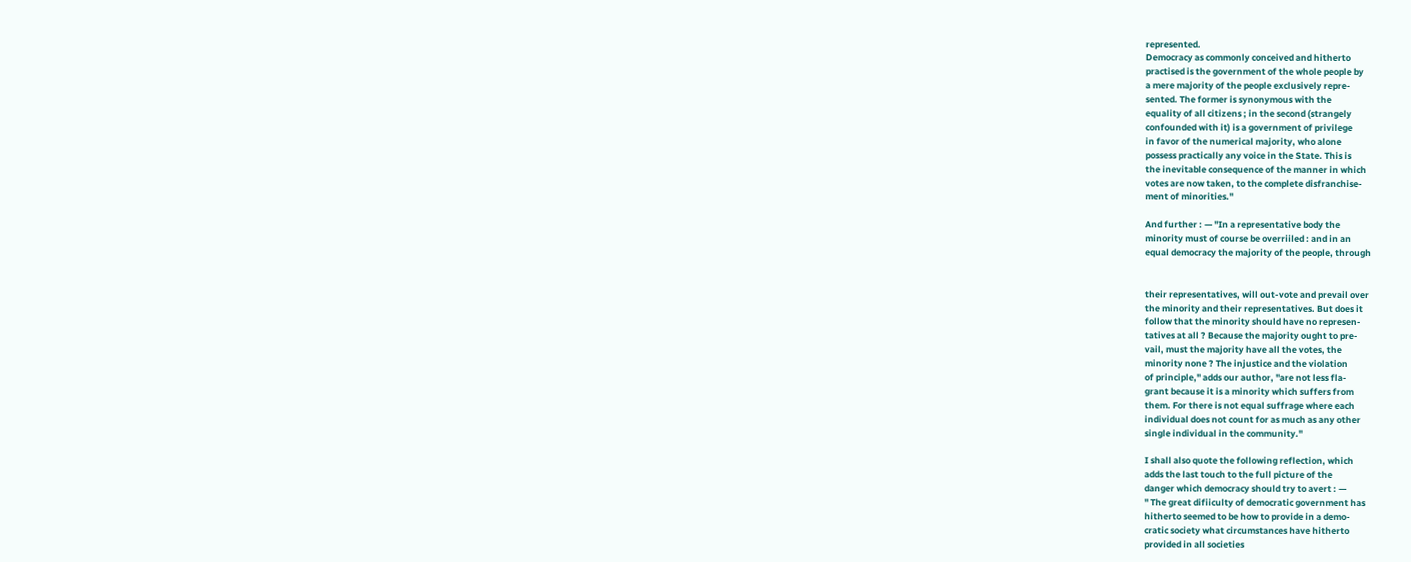represented.
Democracy as commonly conceived and hitherto
practised is the government of the whole people by
a mere majority of the people exclusively repre-
sented. The former is synonymous with the
equality of all citizens ; in the second (strangely
confounded with it) is a government of privilege
in favor of the numerical majority, who alone
possess practically any voice in the State. This is
the inevitable consequence of the manner in which
votes are now taken, to the complete disfranchise-
ment of minorities."

And further : — "In a representative body the
minority must of course be overriiled : and in an
equal democracy the majority of the people, through


their representatives, will out-vote and prevail over
the minority and their representatives. But does it
follow that the minority should have no represen-
tatives at all ? Because the majority ought to pre-
vail, must the majority have all the votes, the
minority none ? The injustice and the violation
of principle," adds our author, "are not less fla-
grant because it is a minority which suffers from
them. For there is not equal suffrage where each
individual does not count for as much as any other
single individual in the community."

I shall also quote the following reflection, which
adds the last touch to the full picture of the
danger which democracy should try to avert : —
" The great difiiculty of democratic government has
hitherto seemed to be how to provide in a demo-
cratic society what circumstances have hitherto
provided in all societies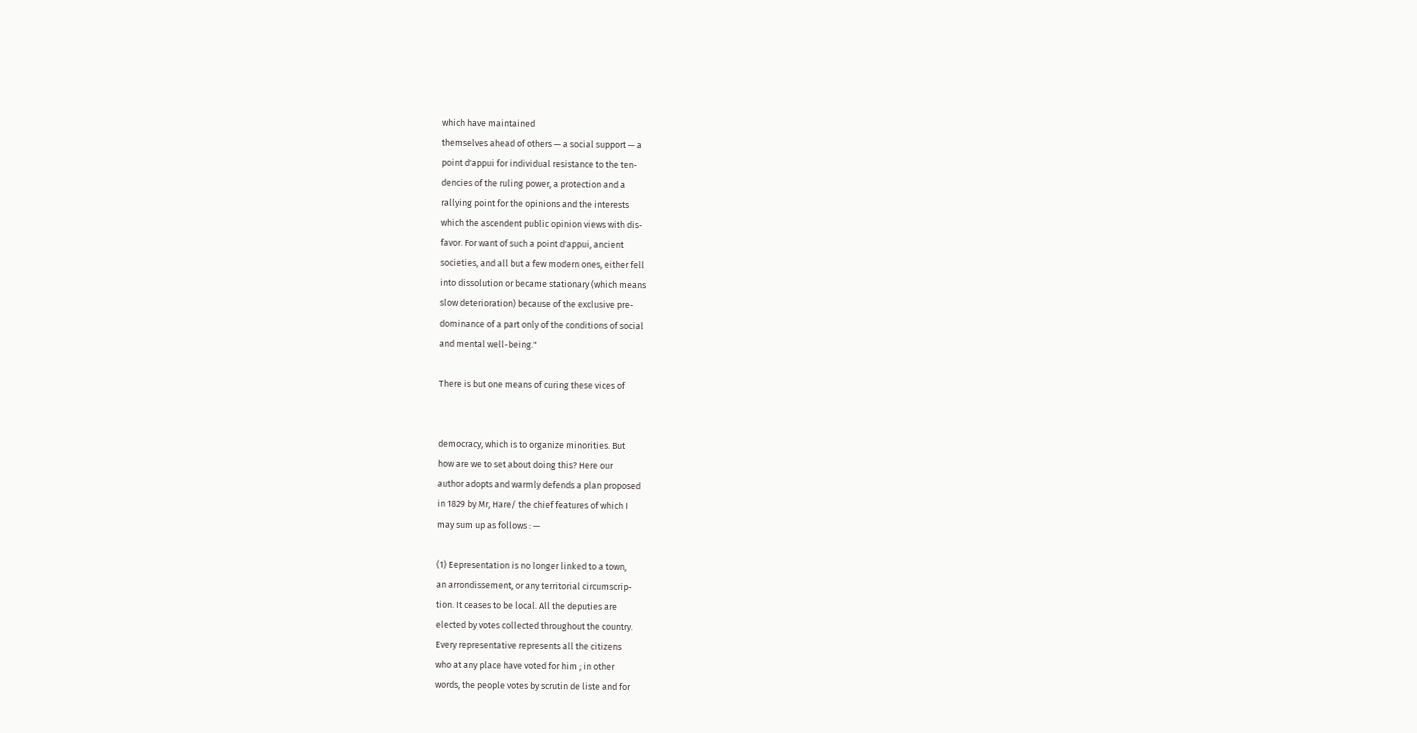which have maintained
themselves ahead of others — a social support — a
point d'appui for individual resistance to the ten-
dencies of the ruling power, a protection and a
rallying point for the opinions and the interests
which the ascendent public opinion views with dis-
favor. For want of such a point d'appui, ancient
societies, and all but a few modern ones, either fell
into dissolution or became stationary (which means
slow deterioration) because of the exclusive pre-
dominance of a part only of the conditions of social
and mental well-being."

There is but one means of curing these vices of


democracy, which is to organize minorities. But
how are we to set about doing this? Here our
author adopts and warmly defends a plan proposed
in 1829 by Mr, Hare/ the chief features of which I
may sum up as follows : —

(1) Eepresentation is no longer linked to a town,
an arrondissement, or any territorial circumscrip-
tion. It ceases to be local. All the deputies are
elected by votes collected throughout the country.
Every representative represents all the citizens
who at any place have voted for him ; in other
words, the people votes by scrutin de liste and for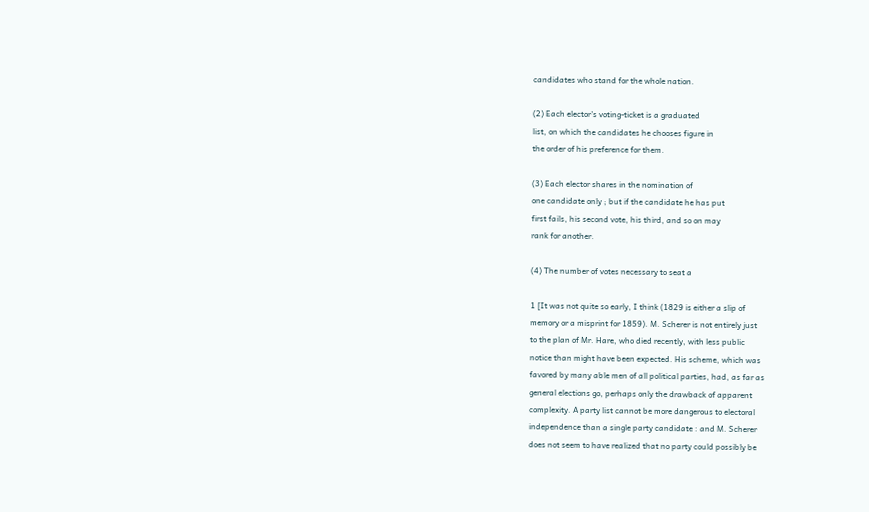candidates who stand for the whole nation.

(2) Each elector's voting-ticket is a graduated
list, on which the candidates he chooses figure in
the order of his preference for them.

(3) Each elector shares in the nomination of
one candidate only ; but if the candidate he has put
first fails, his second vote, his third, and so on may
rank for another.

(4) The number of votes necessary to seat a

1 [It was not quite so early, I think (1829 is either a slip of
memory or a misprint for 1859). M. Scherer is not entirely just
to the plan of Mr. Hare, who died recently, with less public
notice than might have been expected. His scheme, which was
favored by many able men of all political parties, had, as far as
general elections go, perhaps only the drawback of apparent
complexity. A party list cannot be more dangerous to electoral
independence than a single party candidate : and M. Scherer
does not seem to have realized that no party could possibly be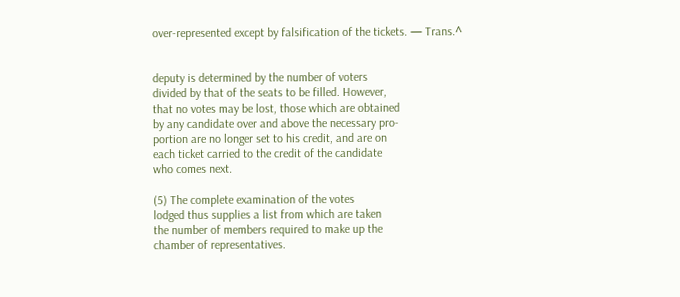over-represented except by falsification of the tickets. — Trans.^


deputy is determined by the number of voters
divided by that of the seats to be filled. However,
that no votes may be lost, those which are obtained
by any candidate over and above the necessary pro-
portion are no longer set to his credit, and are on
each ticket carried to the credit of the candidate
who comes next.

(5) The complete examination of the votes
lodged thus supplies a list from which are taken
the number of members required to make up the
chamber of representatives.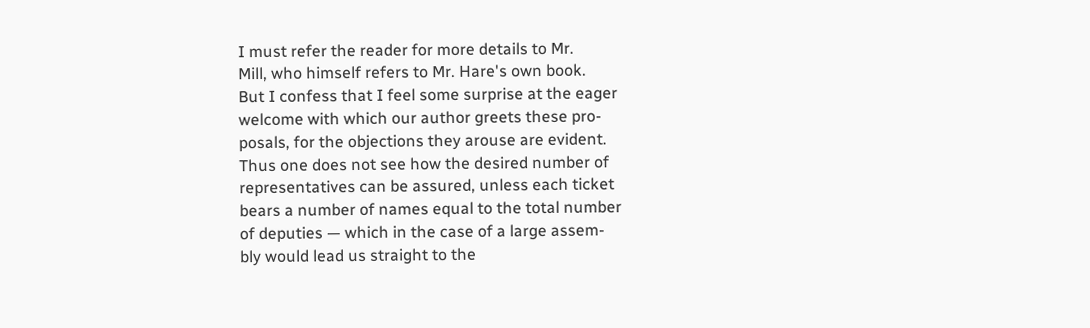I must refer the reader for more details to Mr.
Mill, who himself refers to Mr. Hare's own book.
But I confess that I feel some surprise at the eager
welcome with which our author greets these pro-
posals, for the objections they arouse are evident.
Thus one does not see how the desired number of
representatives can be assured, unless each ticket
bears a number of names equal to the total number
of deputies — which in the case of a large assem-
bly would lead us straight to the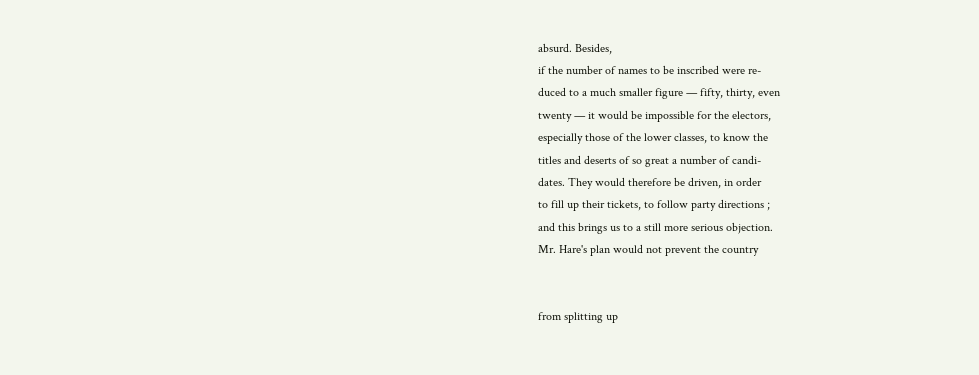absurd. Besides,
if the number of names to be inscribed were re-
duced to a much smaller figure — fifty, thirty, even
twenty — it would be impossible for the electors,
especially those of the lower classes, to know the
titles and deserts of so great a number of candi-
dates. They would therefore be driven, in order
to fill up their tickets, to follow party directions ;
and this brings us to a still more serious objection.
Mr. Hare's plan would not prevent the country


from splitting up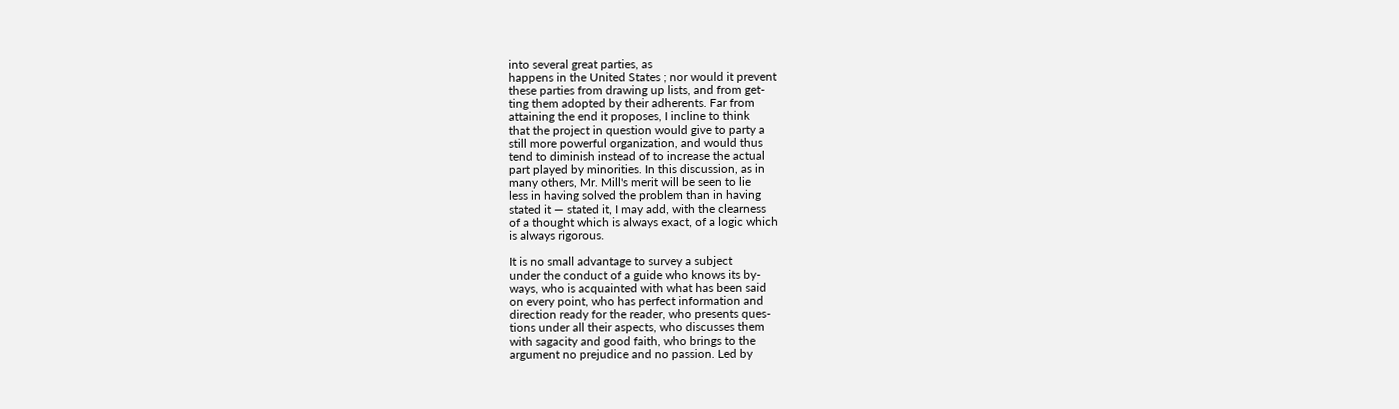into several great parties, as
happens in the United States ; nor would it prevent
these parties from drawing up lists, and from get-
ting them adopted by their adherents. Far from
attaining the end it proposes, I incline to think
that the project in question would give to party a
still more powerful organization, and would thus
tend to diminish instead of to increase the actual
part played by minorities. In this discussion, as in
many others, Mr. Mill's merit will be seen to lie
less in having solved the problem than in having
stated it — stated it, I may add, with the clearness
of a thought which is always exact, of a logic which
is always rigorous.

It is no small advantage to survey a subject
under the conduct of a guide who knows its by-
ways, who is acquainted with what has been said
on every point, who has perfect information and
direction ready for the reader, who presents ques-
tions under all their aspects, who discusses them
with sagacity and good faith, who brings to the
argument no prejudice and no passion. Led by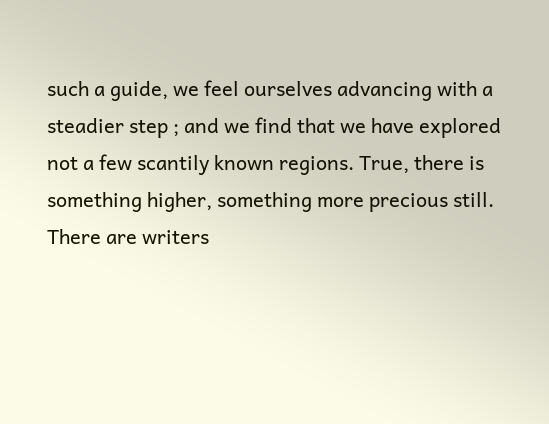such a guide, we feel ourselves advancing with a
steadier step ; and we find that we have explored
not a few scantily known regions. True, there is
something higher, something more precious still.
There are writers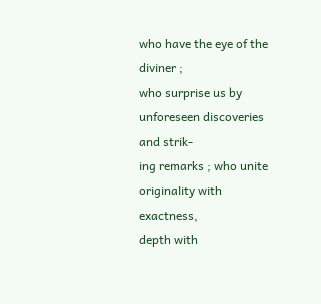who have the eye of the diviner ;
who surprise us by unforeseen discoveries and strik-
ing remarks ; who unite originality with exactness,
depth with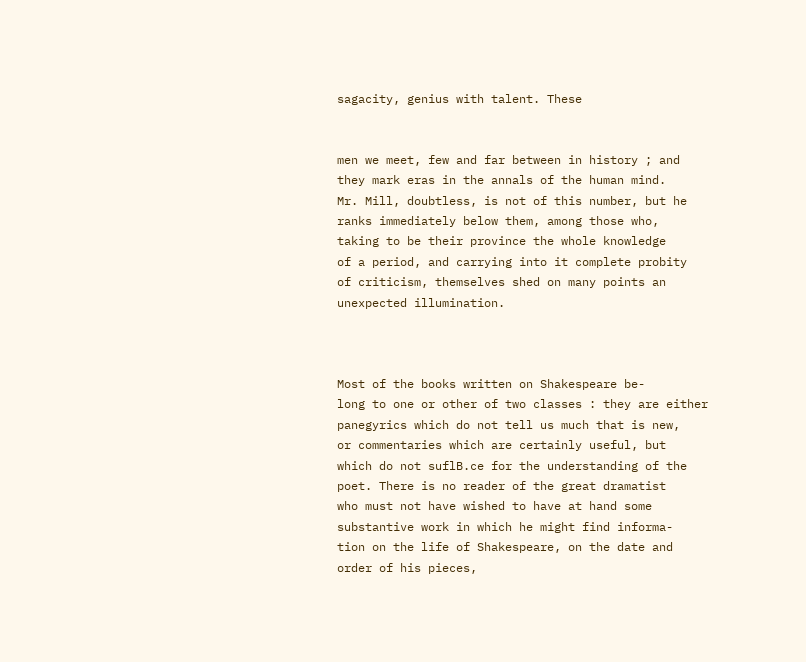sagacity, genius with talent. These


men we meet, few and far between in history ; and
they mark eras in the annals of the human mind.
Mr. Mill, doubtless, is not of this number, but he
ranks immediately below them, among those who,
taking to be their province the whole knowledge
of a period, and carrying into it complete probity
of criticism, themselves shed on many points an
unexpected illumination.



Most of the books written on Shakespeare be-
long to one or other of two classes : they are either
panegyrics which do not tell us much that is new,
or commentaries which are certainly useful, but
which do not suflB.ce for the understanding of the
poet. There is no reader of the great dramatist
who must not have wished to have at hand some
substantive work in which he might find informa-
tion on the life of Shakespeare, on the date and
order of his pieces,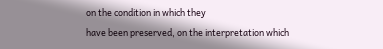on the condition in which they
have been preserved, on the interpretation which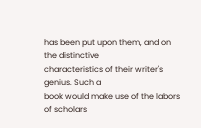has been put upon them, and on the distinctive
characteristics of their writer's genius. Such a
book would make use of the labors of scholars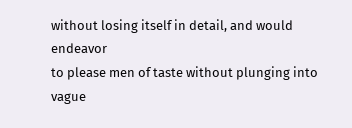without losing itself in detail, and would endeavor
to please men of taste without plunging into vague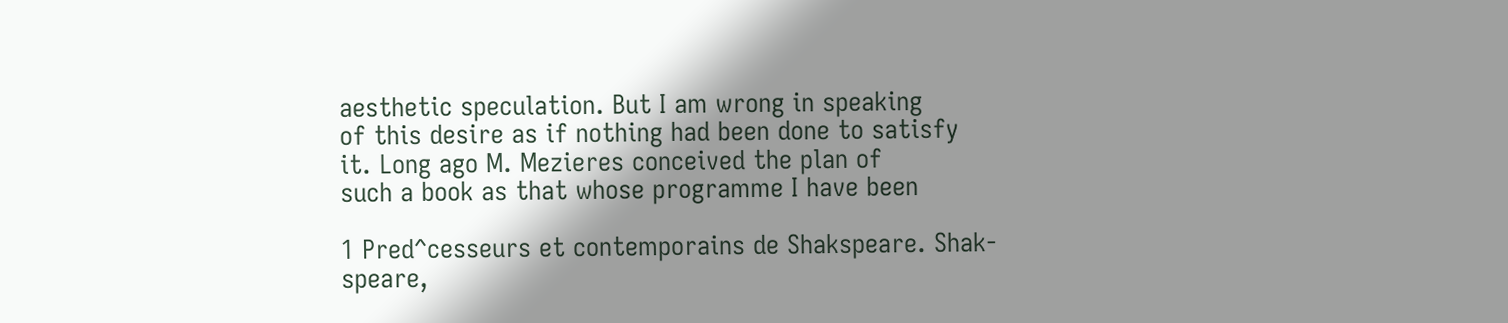aesthetic speculation. But I am wrong in speaking
of this desire as if nothing had been done to satisfy
it. Long ago M. Mezieres conceived the plan of
such a book as that whose programme I have been

1 Pred^cesseurs et contemporains de Shakspeare. Shak-
speare,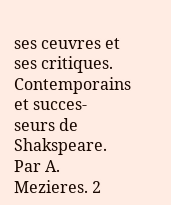ses ceuvres et ses critiques. Contemporains et succes-
seurs de Shakspeare. Par A. Mezieres. 2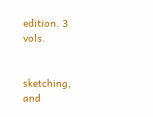edition. 3 vols.


sketching, and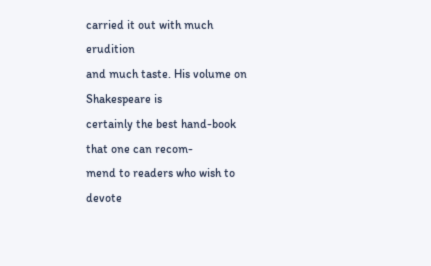carried it out with much erudition
and much taste. His volume on Shakespeare is
certainly the best hand-book that one can recom-
mend to readers who wish to devote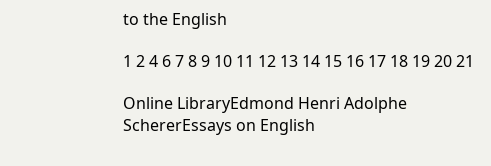to the English

1 2 4 6 7 8 9 10 11 12 13 14 15 16 17 18 19 20 21

Online LibraryEdmond Henri Adolphe SchererEssays on English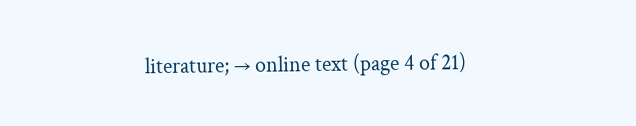literature; → online text (page 4 of 21)